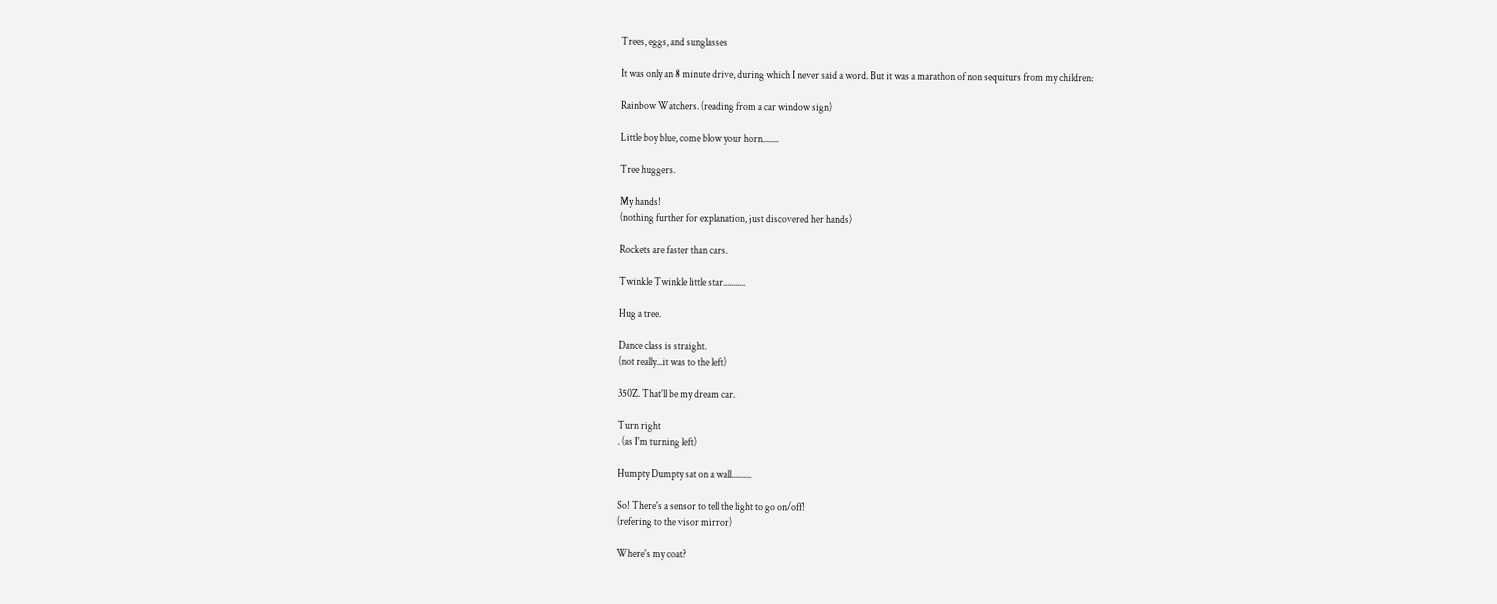Trees, eggs, and sunglasses

It was only an 8 minute drive, during which I never said a word. But it was a marathon of non sequiturs from my children:

Rainbow Watchers. (reading from a car window sign)

Little boy blue, come blow your horn........

Tree huggers.

My hands!
(nothing further for explanation, just discovered her hands)

Rockets are faster than cars.

Twinkle Twinkle little star...........

Hug a tree.

Dance class is straight.
(not really...it was to the left)

350Z. That'll be my dream car.

Turn right
. (as I'm turning left)

Humpty Dumpty sat on a wall..........

So! There's a sensor to tell the light to go on/off!
(refering to the visor mirror)

Where's my coat?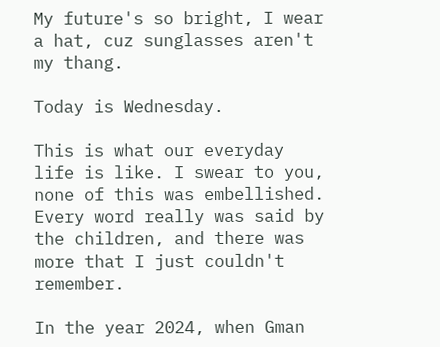My future's so bright, I wear a hat, cuz sunglasses aren't my thang.

Today is Wednesday.

This is what our everyday life is like. I swear to you, none of this was embellished. Every word really was said by the children, and there was more that I just couldn't remember.

In the year 2024, when Gman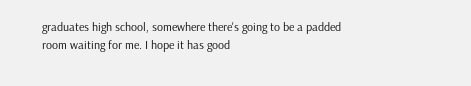graduates high school, somewhere there's going to be a padded room waiting for me. I hope it has good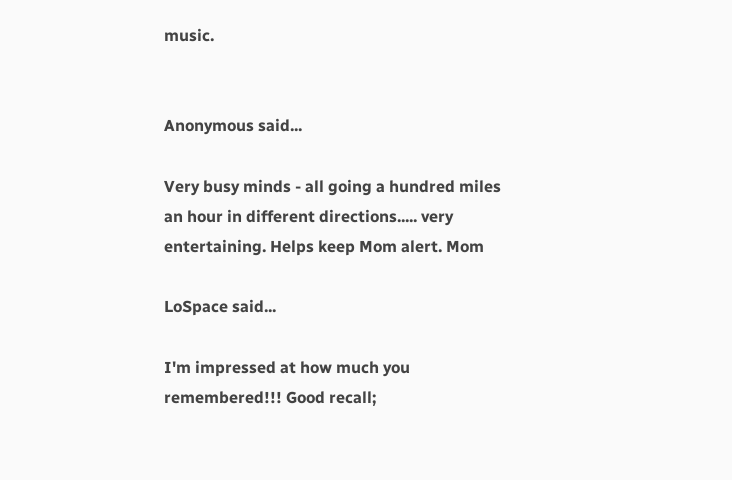music.


Anonymous said...

Very busy minds - all going a hundred miles an hour in different directions..... very entertaining. Helps keep Mom alert. Mom

LoSpace said...

I'm impressed at how much you remembered!!! Good recall;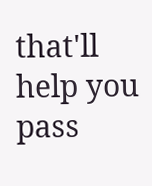that'll help you pass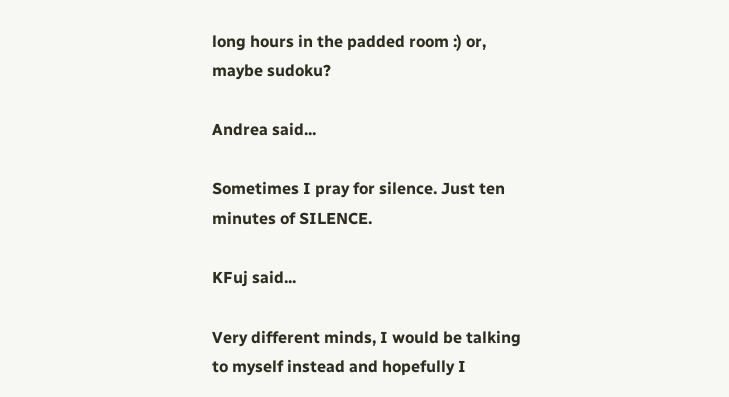long hours in the padded room :) or, maybe sudoku?

Andrea said...

Sometimes I pray for silence. Just ten minutes of SILENCE.

KFuj said...

Very different minds, I would be talking to myself instead and hopefully I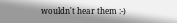wouldn't hear them :-)